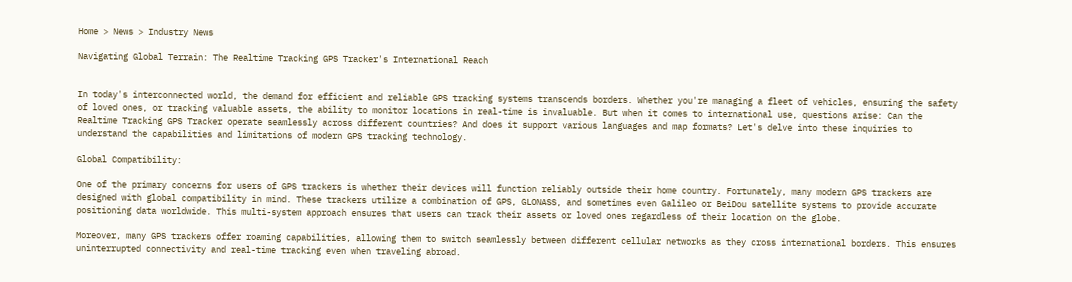Home > News > Industry News

Navigating Global Terrain: The Realtime Tracking GPS Tracker's International Reach


In today's interconnected world, the demand for efficient and reliable GPS tracking systems transcends borders. Whether you're managing a fleet of vehicles, ensuring the safety of loved ones, or tracking valuable assets, the ability to monitor locations in real-time is invaluable. But when it comes to international use, questions arise: Can the Realtime Tracking GPS Tracker operate seamlessly across different countries? And does it support various languages and map formats? Let's delve into these inquiries to understand the capabilities and limitations of modern GPS tracking technology.

Global Compatibility:

One of the primary concerns for users of GPS trackers is whether their devices will function reliably outside their home country. Fortunately, many modern GPS trackers are designed with global compatibility in mind. These trackers utilize a combination of GPS, GLONASS, and sometimes even Galileo or BeiDou satellite systems to provide accurate positioning data worldwide. This multi-system approach ensures that users can track their assets or loved ones regardless of their location on the globe.

Moreover, many GPS trackers offer roaming capabilities, allowing them to switch seamlessly between different cellular networks as they cross international borders. This ensures uninterrupted connectivity and real-time tracking even when traveling abroad.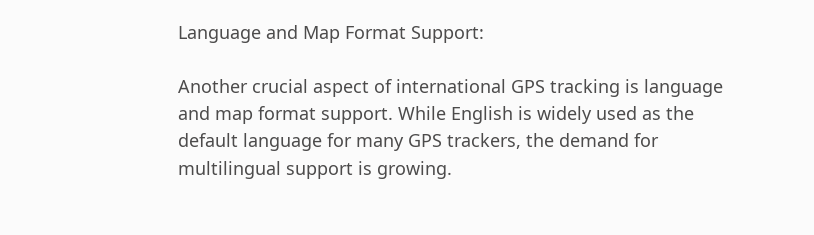Language and Map Format Support:

Another crucial aspect of international GPS tracking is language and map format support. While English is widely used as the default language for many GPS trackers, the demand for multilingual support is growing.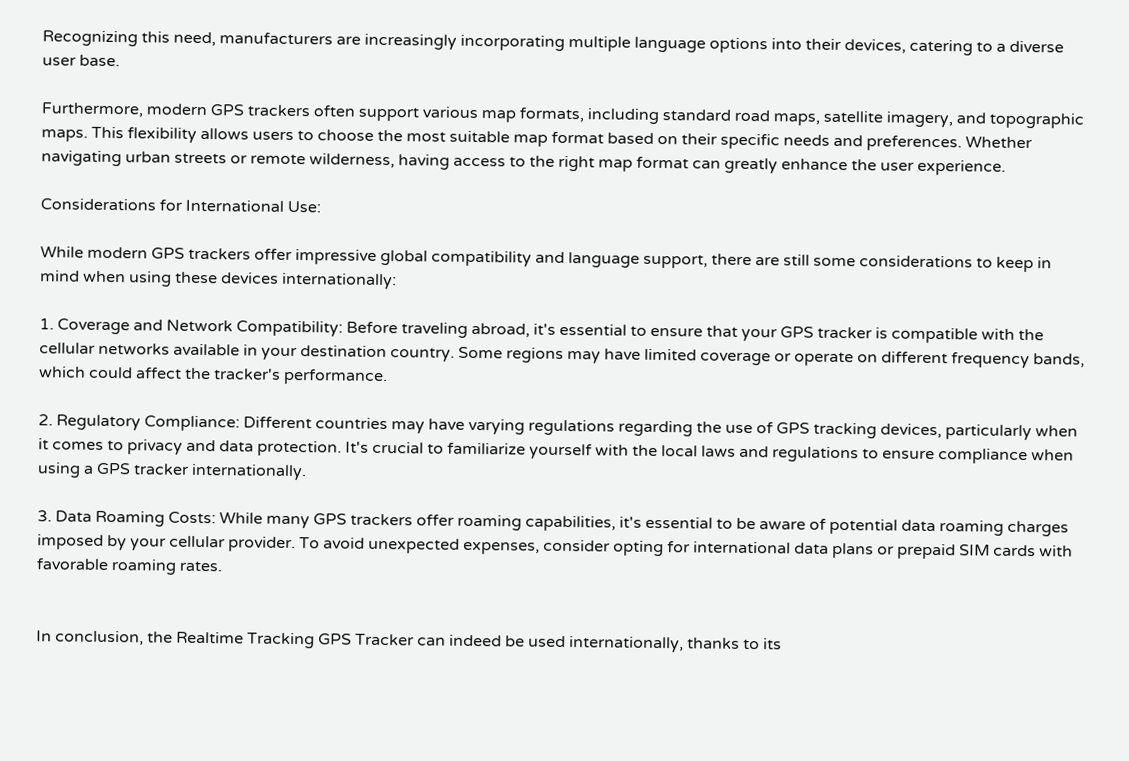Recognizing this need, manufacturers are increasingly incorporating multiple language options into their devices, catering to a diverse user base.

Furthermore, modern GPS trackers often support various map formats, including standard road maps, satellite imagery, and topographic maps. This flexibility allows users to choose the most suitable map format based on their specific needs and preferences. Whether navigating urban streets or remote wilderness, having access to the right map format can greatly enhance the user experience.

Considerations for International Use:

While modern GPS trackers offer impressive global compatibility and language support, there are still some considerations to keep in mind when using these devices internationally:

1. Coverage and Network Compatibility: Before traveling abroad, it's essential to ensure that your GPS tracker is compatible with the cellular networks available in your destination country. Some regions may have limited coverage or operate on different frequency bands, which could affect the tracker's performance.

2. Regulatory Compliance: Different countries may have varying regulations regarding the use of GPS tracking devices, particularly when it comes to privacy and data protection. It's crucial to familiarize yourself with the local laws and regulations to ensure compliance when using a GPS tracker internationally.

3. Data Roaming Costs: While many GPS trackers offer roaming capabilities, it's essential to be aware of potential data roaming charges imposed by your cellular provider. To avoid unexpected expenses, consider opting for international data plans or prepaid SIM cards with favorable roaming rates.


In conclusion, the Realtime Tracking GPS Tracker can indeed be used internationally, thanks to its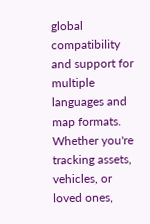global compatibility and support for multiple languages and map formats. Whether you're tracking assets, vehicles, or loved ones,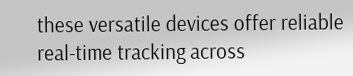these versatile devices offer reliable real-time tracking across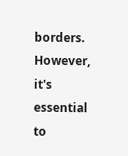borders. However, it's essential to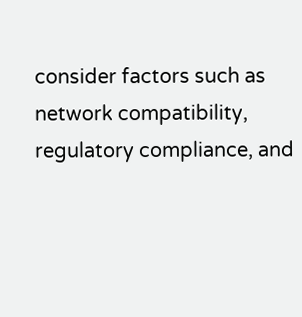consider factors such as network compatibility, regulatory compliance, and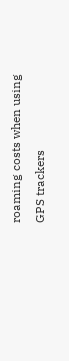roaming costs when using GPS trackers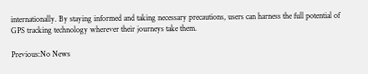internationally. By staying informed and taking necessary precautions, users can harness the full potential of GPS tracking technology wherever their journeys take them.

Previous:No News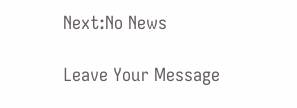Next:No News

Leave Your Message